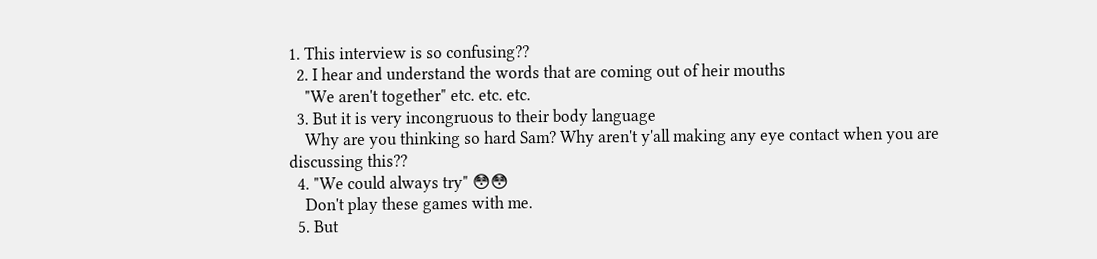1. This interview is so confusing??
  2. I hear and understand the words that are coming out of heir mouths
    "We aren't together" etc. etc. etc.
  3. But it is very incongruous to their body language
    Why are you thinking so hard Sam? Why aren't y'all making any eye contact when you are discussing this??
  4. "We could always try" 😳😳
    Don't play these games with me.
  5. But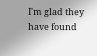I'm glad they have found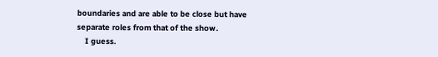boundaries and are able to be close but have separate roles from that of the show.
    I guess.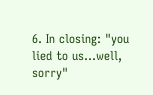6. In closing: "you lied to us...well, sorry"